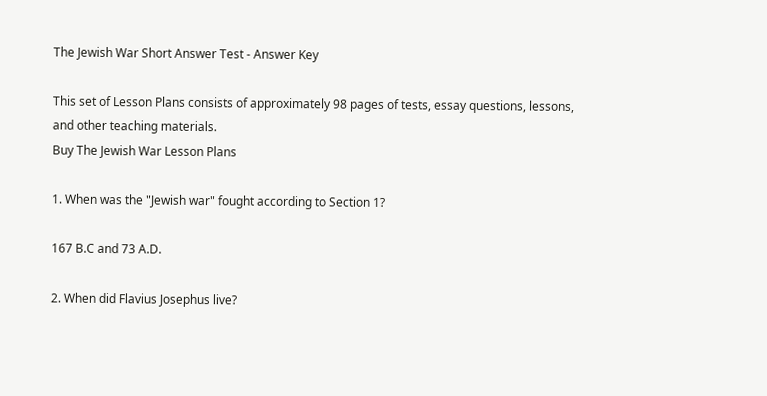The Jewish War Short Answer Test - Answer Key

This set of Lesson Plans consists of approximately 98 pages of tests, essay questions, lessons, and other teaching materials.
Buy The Jewish War Lesson Plans

1. When was the "Jewish war" fought according to Section 1?

167 B.C and 73 A.D.

2. When did Flavius Josephus live?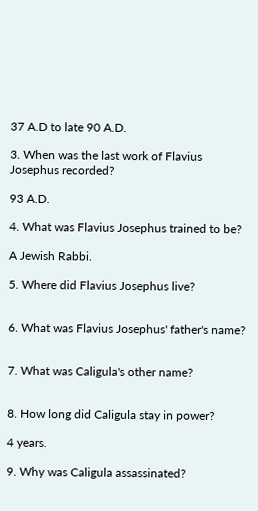37 A.D to late 90 A.D.

3. When was the last work of Flavius Josephus recorded?

93 A.D.

4. What was Flavius Josephus trained to be?

A Jewish Rabbi.

5. Where did Flavius Josephus live?


6. What was Flavius Josephus' father's name?


7. What was Caligula's other name?


8. How long did Caligula stay in power?

4 years.

9. Why was Caligula assassinated?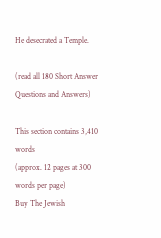He desecrated a Temple.

(read all 180 Short Answer Questions and Answers)

This section contains 3,410 words
(approx. 12 pages at 300 words per page)
Buy The Jewish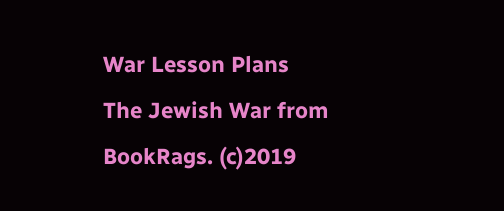War Lesson Plans
The Jewish War from BookRags. (c)2019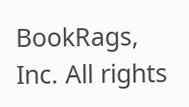BookRags, Inc. All rights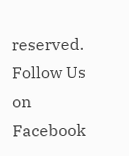reserved.
Follow Us on Facebook